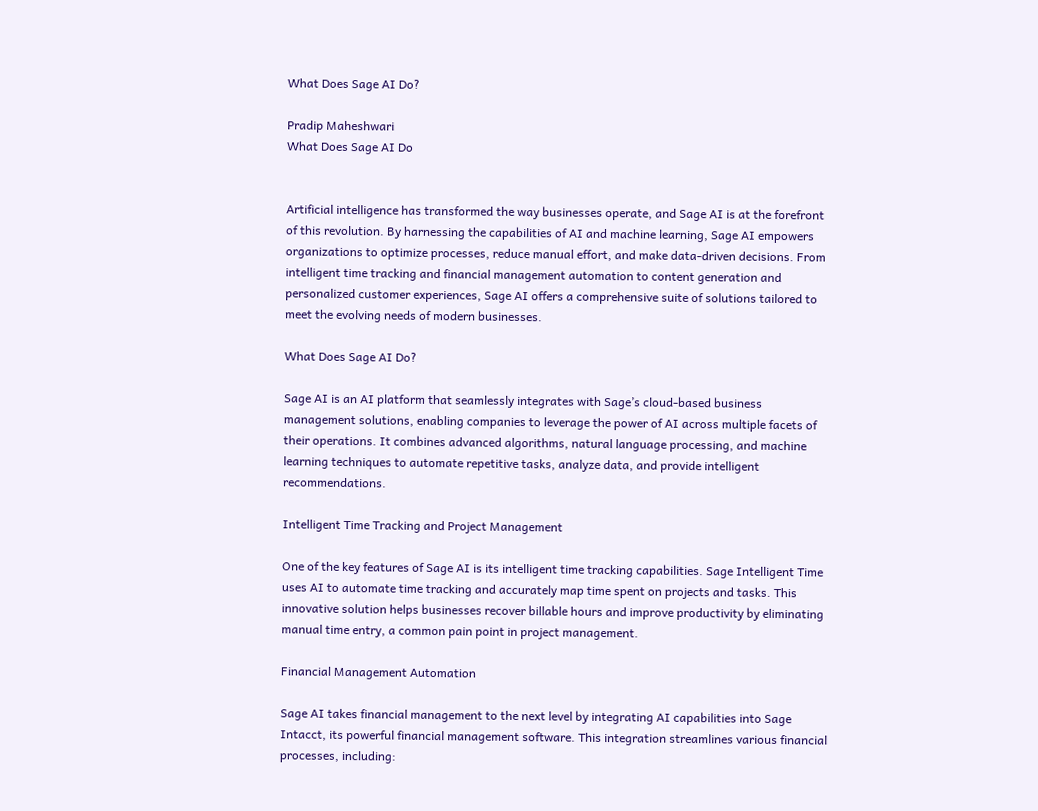What Does Sage AI Do?

Pradip Maheshwari
What Does Sage AI Do


Artificial intelligence has transformed the way businesses operate, and Sage AI is at the forefront of this revolution. By harnessing the capabilities of AI and machine learning, Sage AI empowers organizations to optimize processes, reduce manual effort, and make data-driven decisions. From intelligent time tracking and financial management automation to content generation and personalized customer experiences, Sage AI offers a comprehensive suite of solutions tailored to meet the evolving needs of modern businesses.

What Does Sage AI Do?

Sage AI is an AI platform that seamlessly integrates with Sage’s cloud-based business management solutions, enabling companies to leverage the power of AI across multiple facets of their operations. It combines advanced algorithms, natural language processing, and machine learning techniques to automate repetitive tasks, analyze data, and provide intelligent recommendations.

Intelligent Time Tracking and Project Management

One of the key features of Sage AI is its intelligent time tracking capabilities. Sage Intelligent Time uses AI to automate time tracking and accurately map time spent on projects and tasks. This innovative solution helps businesses recover billable hours and improve productivity by eliminating manual time entry, a common pain point in project management.

Financial Management Automation

Sage AI takes financial management to the next level by integrating AI capabilities into Sage Intacct, its powerful financial management software. This integration streamlines various financial processes, including: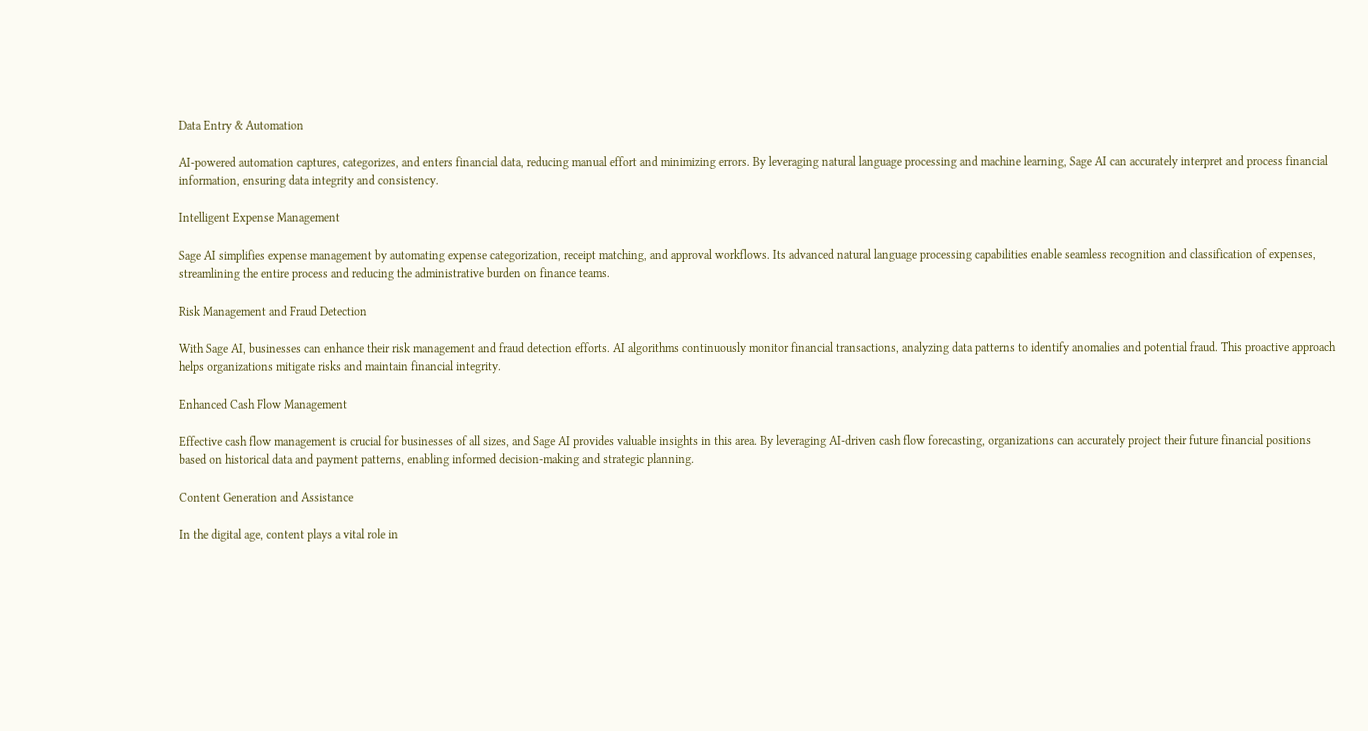Data Entry & Automation

AI-powered automation captures, categorizes, and enters financial data, reducing manual effort and minimizing errors. By leveraging natural language processing and machine learning, Sage AI can accurately interpret and process financial information, ensuring data integrity and consistency.

Intelligent Expense Management

Sage AI simplifies expense management by automating expense categorization, receipt matching, and approval workflows. Its advanced natural language processing capabilities enable seamless recognition and classification of expenses, streamlining the entire process and reducing the administrative burden on finance teams.

Risk Management and Fraud Detection

With Sage AI, businesses can enhance their risk management and fraud detection efforts. AI algorithms continuously monitor financial transactions, analyzing data patterns to identify anomalies and potential fraud. This proactive approach helps organizations mitigate risks and maintain financial integrity.

Enhanced Cash Flow Management

Effective cash flow management is crucial for businesses of all sizes, and Sage AI provides valuable insights in this area. By leveraging AI-driven cash flow forecasting, organizations can accurately project their future financial positions based on historical data and payment patterns, enabling informed decision-making and strategic planning.

Content Generation and Assistance

In the digital age, content plays a vital role in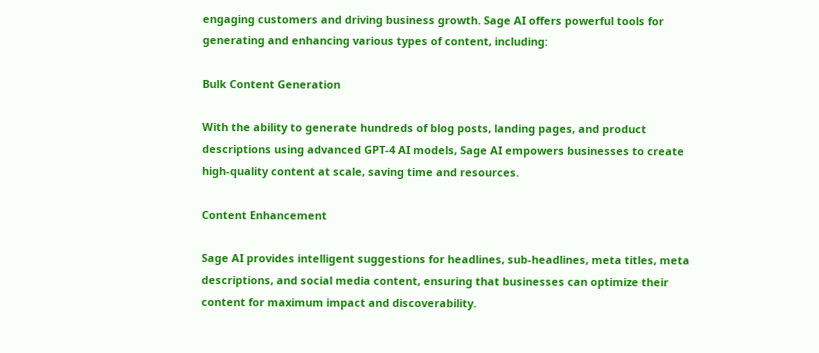engaging customers and driving business growth. Sage AI offers powerful tools for generating and enhancing various types of content, including:

Bulk Content Generation

With the ability to generate hundreds of blog posts, landing pages, and product descriptions using advanced GPT-4 AI models, Sage AI empowers businesses to create high-quality content at scale, saving time and resources.

Content Enhancement

Sage AI provides intelligent suggestions for headlines, sub-headlines, meta titles, meta descriptions, and social media content, ensuring that businesses can optimize their content for maximum impact and discoverability.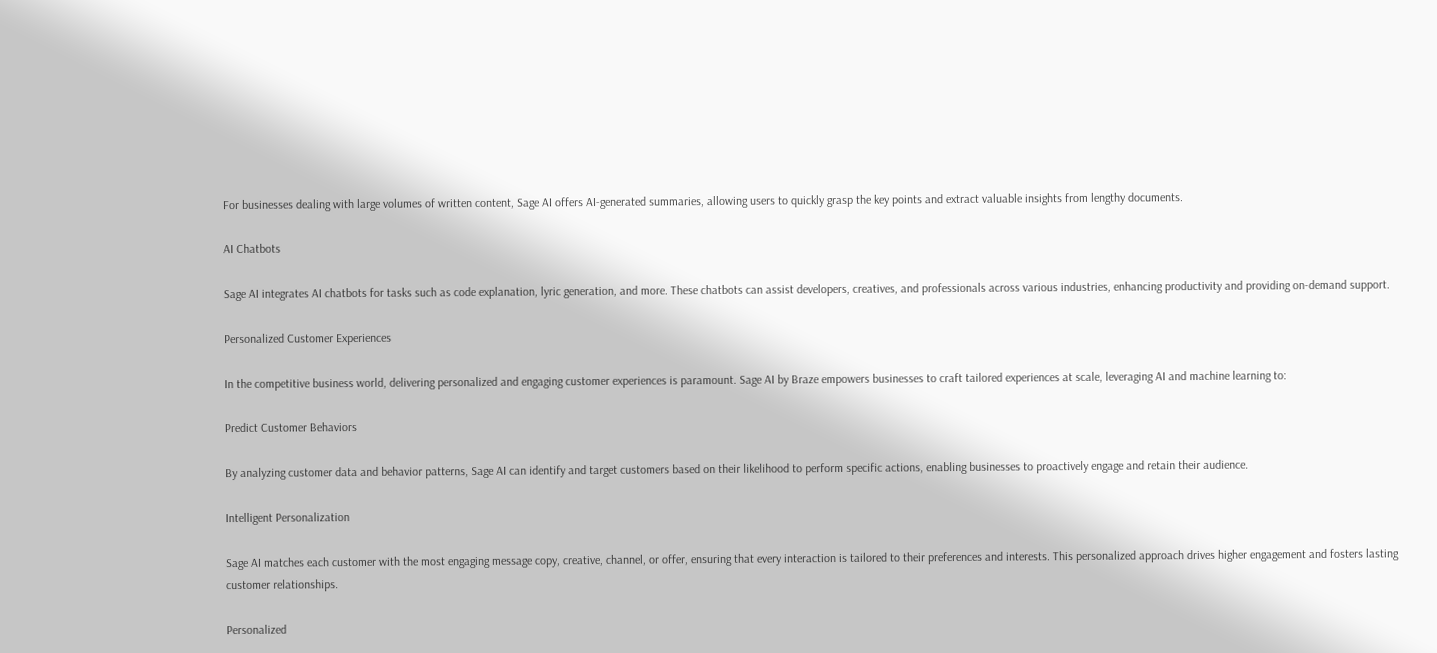For businesses dealing with large volumes of written content, Sage AI offers AI-generated summaries, allowing users to quickly grasp the key points and extract valuable insights from lengthy documents.

AI Chatbots

Sage AI integrates AI chatbots for tasks such as code explanation, lyric generation, and more. These chatbots can assist developers, creatives, and professionals across various industries, enhancing productivity and providing on-demand support.

Personalized Customer Experiences

In the competitive business world, delivering personalized and engaging customer experiences is paramount. Sage AI by Braze empowers businesses to craft tailored experiences at scale, leveraging AI and machine learning to:

Predict Customer Behaviors

By analyzing customer data and behavior patterns, Sage AI can identify and target customers based on their likelihood to perform specific actions, enabling businesses to proactively engage and retain their audience.

Intelligent Personalization

Sage AI matches each customer with the most engaging message copy, creative, channel, or offer, ensuring that every interaction is tailored to their preferences and interests. This personalized approach drives higher engagement and fosters lasting customer relationships.

Personalized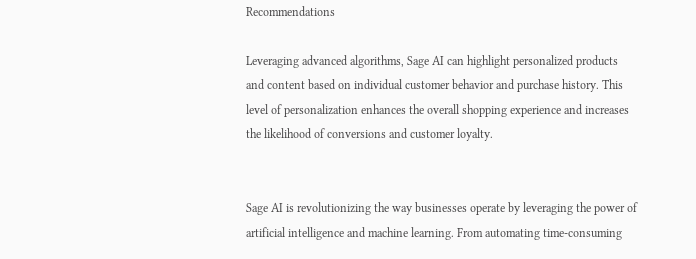Recommendations

Leveraging advanced algorithms, Sage AI can highlight personalized products and content based on individual customer behavior and purchase history. This level of personalization enhances the overall shopping experience and increases the likelihood of conversions and customer loyalty.


Sage AI is revolutionizing the way businesses operate by leveraging the power of artificial intelligence and machine learning. From automating time-consuming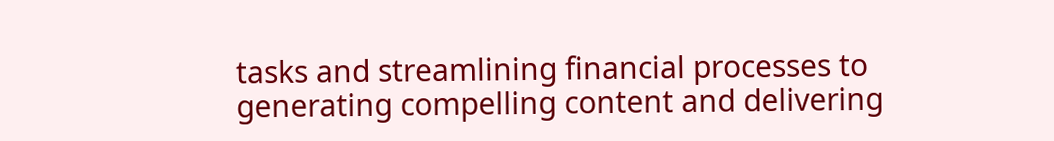tasks and streamlining financial processes to generating compelling content and delivering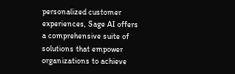personalized customer experiences, Sage AI offers a comprehensive suite of solutions that empower organizations to achieve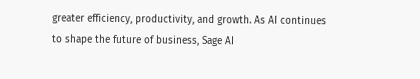greater efficiency, productivity, and growth. As AI continues to shape the future of business, Sage AI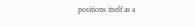positions itself as a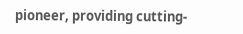pioneer, providing cutting-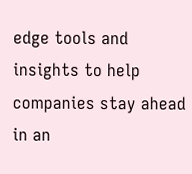edge tools and insights to help companies stay ahead in an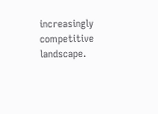increasingly competitive landscape.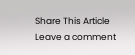Share This Article
Leave a comment